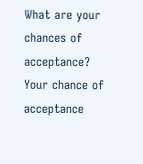What are your chances of acceptance?
Your chance of acceptance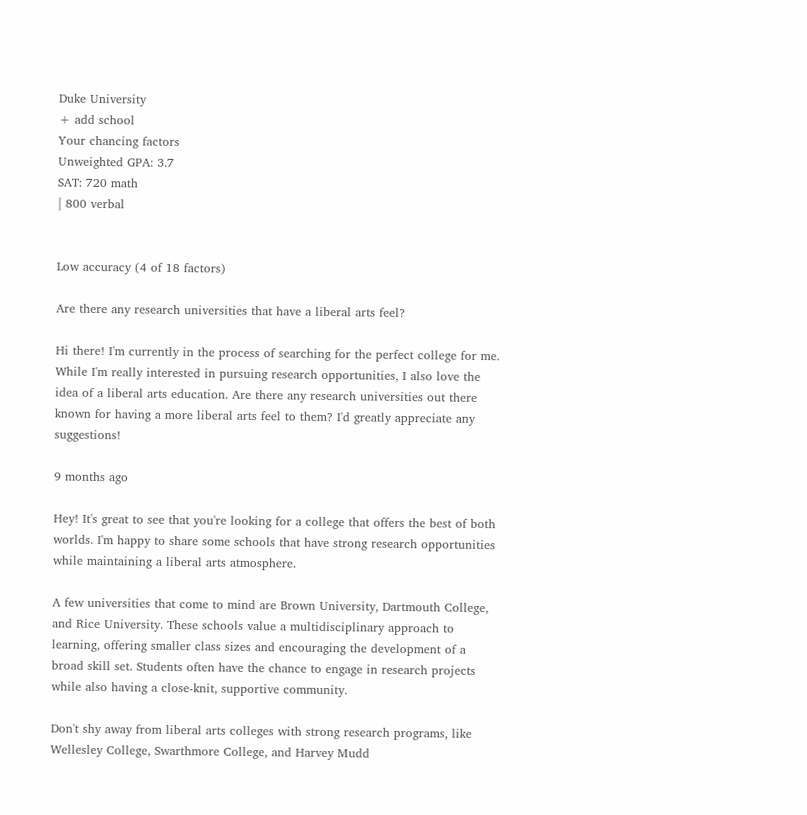Duke University
+ add school
Your chancing factors
Unweighted GPA: 3.7
SAT: 720 math
| 800 verbal


Low accuracy (4 of 18 factors)

Are there any research universities that have a liberal arts feel?

Hi there! I'm currently in the process of searching for the perfect college for me. While I'm really interested in pursuing research opportunities, I also love the idea of a liberal arts education. Are there any research universities out there known for having a more liberal arts feel to them? I'd greatly appreciate any suggestions!

9 months ago

Hey! It's great to see that you're looking for a college that offers the best of both worlds. I'm happy to share some schools that have strong research opportunities while maintaining a liberal arts atmosphere.

A few universities that come to mind are Brown University, Dartmouth College, and Rice University. These schools value a multidisciplinary approach to learning, offering smaller class sizes and encouraging the development of a broad skill set. Students often have the chance to engage in research projects while also having a close-knit, supportive community.

Don't shy away from liberal arts colleges with strong research programs, like Wellesley College, Swarthmore College, and Harvey Mudd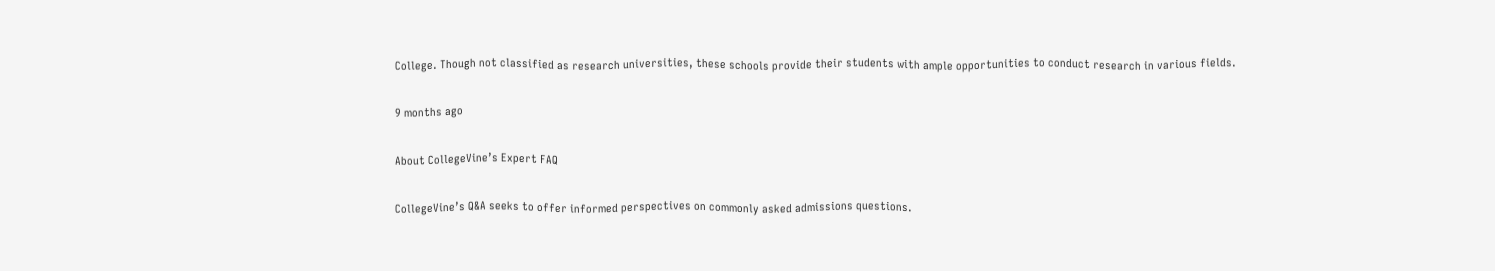College. Though not classified as research universities, these schools provide their students with ample opportunities to conduct research in various fields.

9 months ago

About CollegeVine’s Expert FAQ

CollegeVine’s Q&A seeks to offer informed perspectives on commonly asked admissions questions.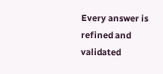Every answer is refined and validated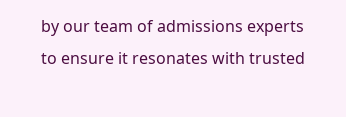by our team of admissions experts to ensure it resonates with trusted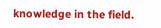knowledge in the field.